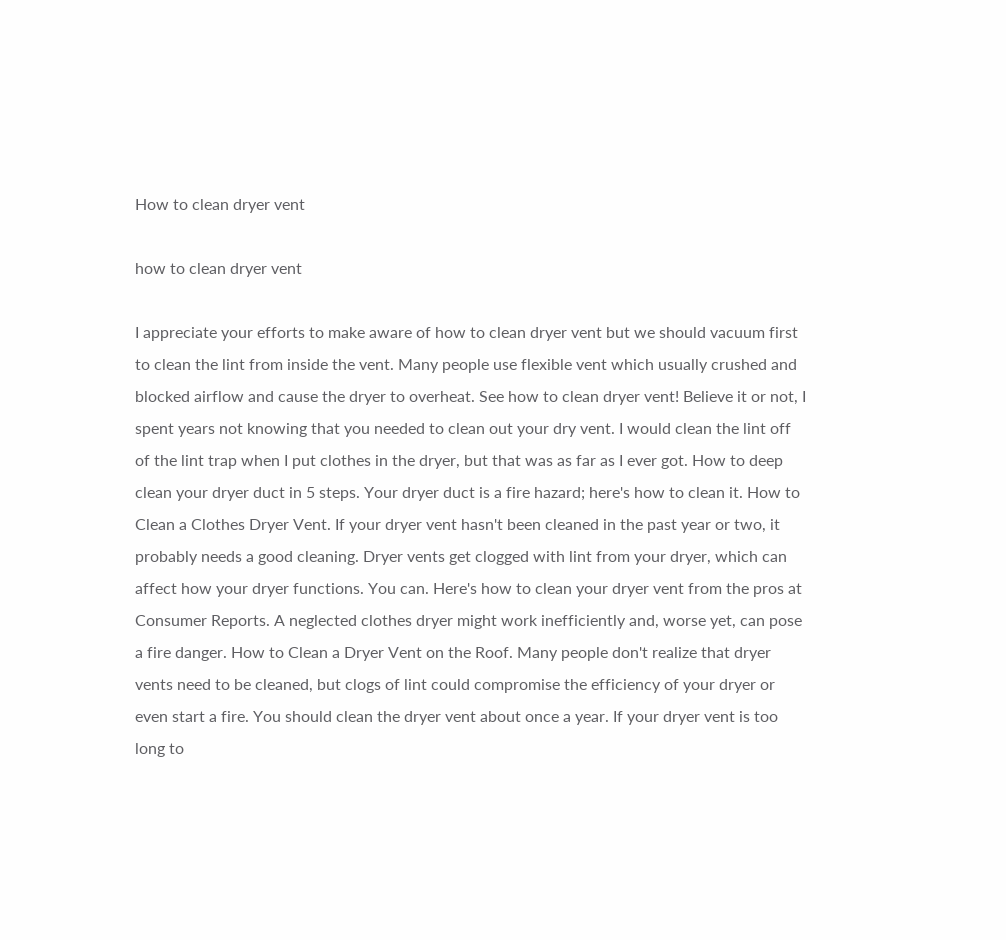How to clean dryer vent

how to clean dryer vent

I appreciate your efforts to make aware of how to clean dryer vent but we should vacuum first to clean the lint from inside the vent. Many people use flexible vent which usually crushed and blocked airflow and cause the dryer to overheat. See how to clean dryer vent! Believe it or not, I spent years not knowing that you needed to clean out your dry vent. I would clean the lint off of the lint trap when I put clothes in the dryer, but that was as far as I ever got. How to deep clean your dryer duct in 5 steps. Your dryer duct is a fire hazard; here's how to clean it. How to Clean a Clothes Dryer Vent. If your dryer vent hasn't been cleaned in the past year or two, it probably needs a good cleaning. Dryer vents get clogged with lint from your dryer, which can affect how your dryer functions. You can. Here's how to clean your dryer vent from the pros at Consumer Reports. A neglected clothes dryer might work inefficiently and, worse yet, can pose a fire danger. How to Clean a Dryer Vent on the Roof. Many people don't realize that dryer vents need to be cleaned, but clogs of lint could compromise the efficiency of your dryer or even start a fire. You should clean the dryer vent about once a year. If your dryer vent is too long to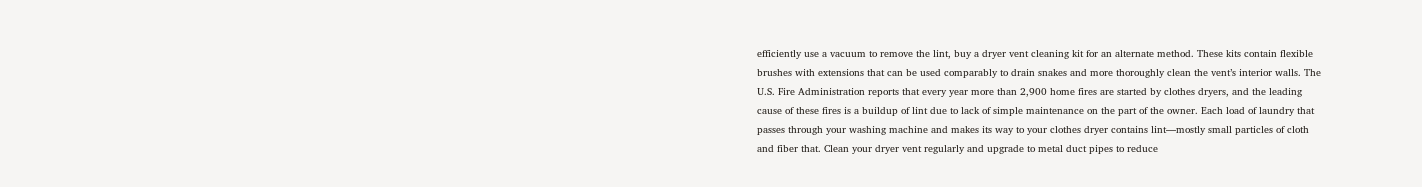efficiently use a vacuum to remove the lint, buy a dryer vent cleaning kit for an alternate method. These kits contain flexible brushes with extensions that can be used comparably to drain snakes and more thoroughly clean the vent’s interior walls. The U.S. Fire Administration reports that every year more than 2,900 home fires are started by clothes dryers, and the leading cause of these fires is a buildup of lint due to lack of simple maintenance on the part of the owner. Each load of laundry that passes through your washing machine and makes its way to your clothes dryer contains lint—mostly small particles of cloth and fiber that. Clean your dryer vent regularly and upgrade to metal duct pipes to reduce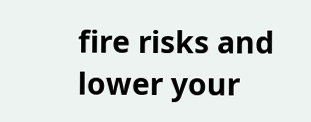fire risks and lower your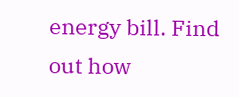energy bill. Find out how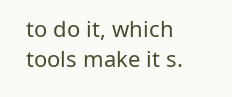to do it, which tools make it s.